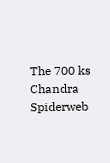The 700 ks Chandra Spiderweb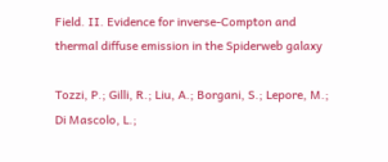Field. II. Evidence for inverse-Compton and thermal diffuse emission in the Spiderweb galaxy

Tozzi, P.; Gilli, R.; Liu, A.; Borgani, S.; Lepore, M.; Di Mascolo, L.;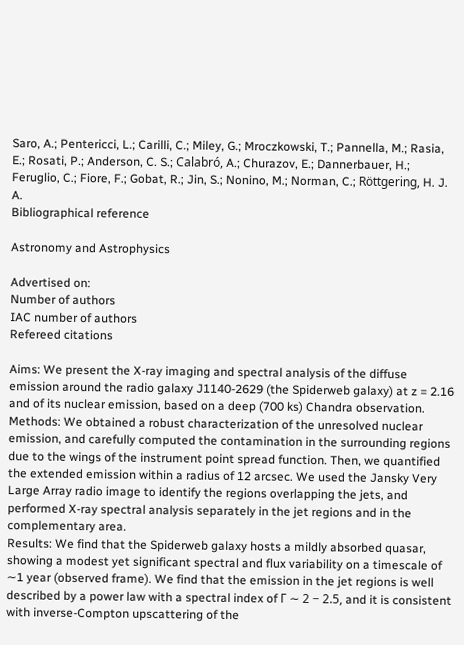Saro, A.; Pentericci, L.; Carilli, C.; Miley, G.; Mroczkowski, T.; Pannella, M.; Rasia, E.; Rosati, P.; Anderson, C. S.; Calabró, A.; Churazov, E.; Dannerbauer, H.; Feruglio, C.; Fiore, F.; Gobat, R.; Jin, S.; Nonino, M.; Norman, C.; Röttgering, H. J. A.
Bibliographical reference

Astronomy and Astrophysics

Advertised on:
Number of authors
IAC number of authors
Refereed citations

Aims: We present the X-ray imaging and spectral analysis of the diffuse emission around the radio galaxy J1140-2629 (the Spiderweb galaxy) at z = 2.16 and of its nuclear emission, based on a deep (700 ks) Chandra observation.
Methods: We obtained a robust characterization of the unresolved nuclear emission, and carefully computed the contamination in the surrounding regions due to the wings of the instrument point spread function. Then, we quantified the extended emission within a radius of 12 arcsec. We used the Jansky Very Large Array radio image to identify the regions overlapping the jets, and performed X-ray spectral analysis separately in the jet regions and in the complementary area.
Results: We find that the Spiderweb galaxy hosts a mildly absorbed quasar, showing a modest yet significant spectral and flux variability on a timescale of ∼1 year (observed frame). We find that the emission in the jet regions is well described by a power law with a spectral index of Γ ∼ 2 − 2.5, and it is consistent with inverse-Compton upscattering of the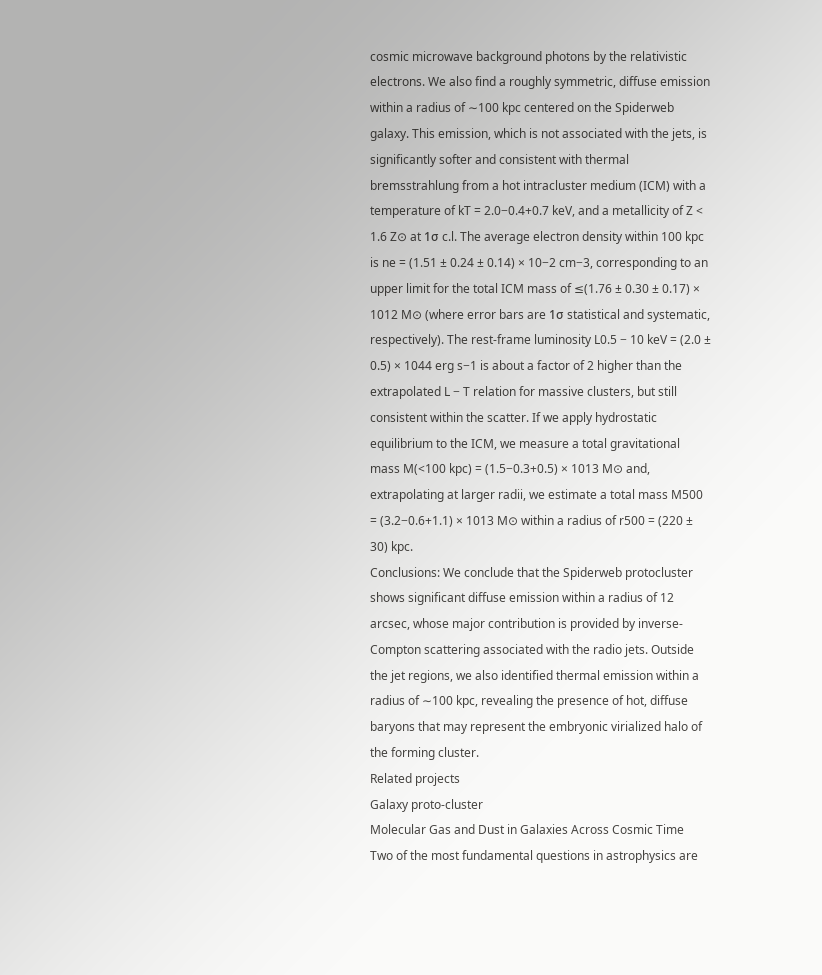cosmic microwave background photons by the relativistic electrons. We also find a roughly symmetric, diffuse emission within a radius of ∼100 kpc centered on the Spiderweb galaxy. This emission, which is not associated with the jets, is significantly softer and consistent with thermal bremsstrahlung from a hot intracluster medium (ICM) with a temperature of kT = 2.0−0.4+0.7 keV, and a metallicity of Z < 1.6 Z⊙ at 1σ c.l. The average electron density within 100 kpc is ne = (1.51 ± 0.24 ± 0.14) × 10−2 cm−3, corresponding to an upper limit for the total ICM mass of ≤(1.76 ± 0.30 ± 0.17) × 1012 M⊙ (where error bars are 1σ statistical and systematic, respectively). The rest-frame luminosity L0.5 − 10 keV = (2.0 ± 0.5) × 1044 erg s−1 is about a factor of 2 higher than the extrapolated L − T relation for massive clusters, but still consistent within the scatter. If we apply hydrostatic equilibrium to the ICM, we measure a total gravitational mass M(<100 kpc) = (1.5−0.3+0.5) × 1013 M⊙ and, extrapolating at larger radii, we estimate a total mass M500 = (3.2−0.6+1.1) × 1013 M⊙ within a radius of r500 = (220 ± 30) kpc.
Conclusions: We conclude that the Spiderweb protocluster shows significant diffuse emission within a radius of 12 arcsec, whose major contribution is provided by inverse-Compton scattering associated with the radio jets. Outside the jet regions, we also identified thermal emission within a radius of ∼100 kpc, revealing the presence of hot, diffuse baryons that may represent the embryonic virialized halo of the forming cluster.
Related projects
Galaxy proto-cluster
Molecular Gas and Dust in Galaxies Across Cosmic Time
Two of the most fundamental questions in astrophysics are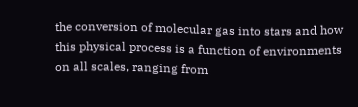the conversion of molecular gas into stars and how this physical process is a function of environments on all scales, ranging from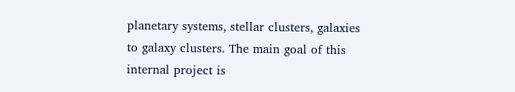planetary systems, stellar clusters, galaxies to galaxy clusters. The main goal of this internal project is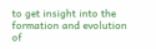to get insight into the formation and evolution of